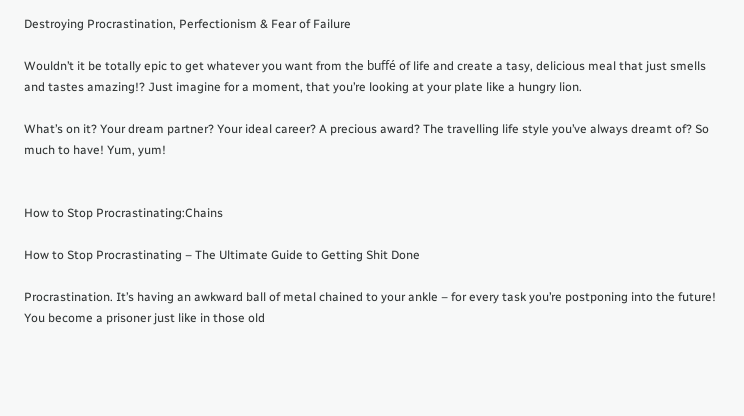Destroying Procrastination, Perfectionism & Fear of Failure

Wouldn’t it be totally epic to get whatever you want from the buffé of life and create a tasy, delicious meal that just smells and tastes amazing!? Just imagine for a moment, that you’re looking at your plate like a hungry lion.

What’s on it? Your dream partner? Your ideal career? A precious award? The travelling life style you’ve always dreamt of? So much to have! Yum, yum!


How to Stop Procrastinating:Chains

How to Stop Procrastinating – The Ultimate Guide to Getting Shit Done

Procrastination. It’s having an awkward ball of metal chained to your ankle – for every task you’re postponing into the future! You become a prisoner just like in those old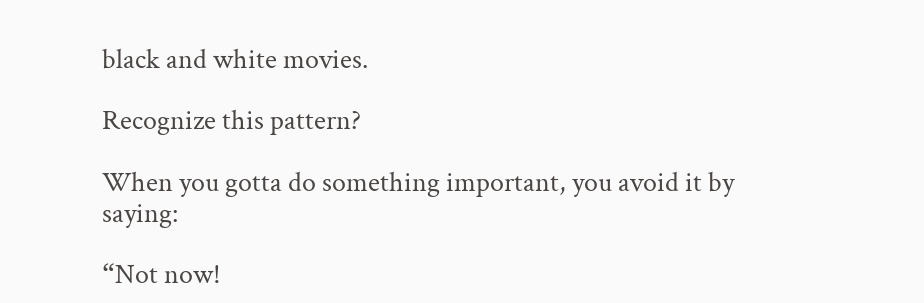black and white movies.

Recognize this pattern?

When you gotta do something important, you avoid it by saying:

“Not now!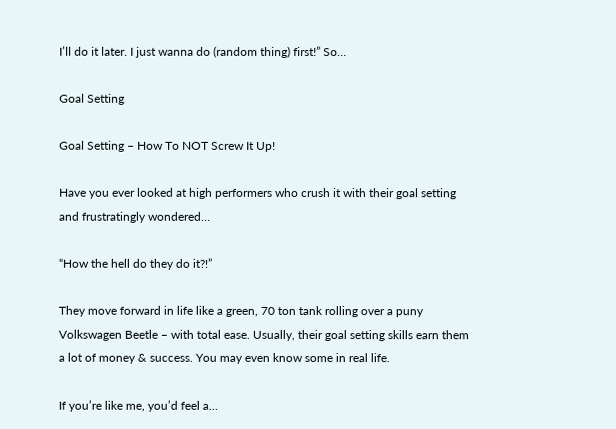I’ll do it later. I just wanna do (random thing) first!” So…

Goal Setting

Goal Setting – How To NOT Screw It Up!

Have you ever looked at high performers who crush it with their goal setting and frustratingly wondered…

“How the hell do they do it?!”

They move forward in life like a green, 70 ton tank rolling over a puny Volkswagen Beetle – with total ease. Usually, their goal setting skills earn them a lot of money & success. You may even know some in real life.

If you’re like me, you’d feel a…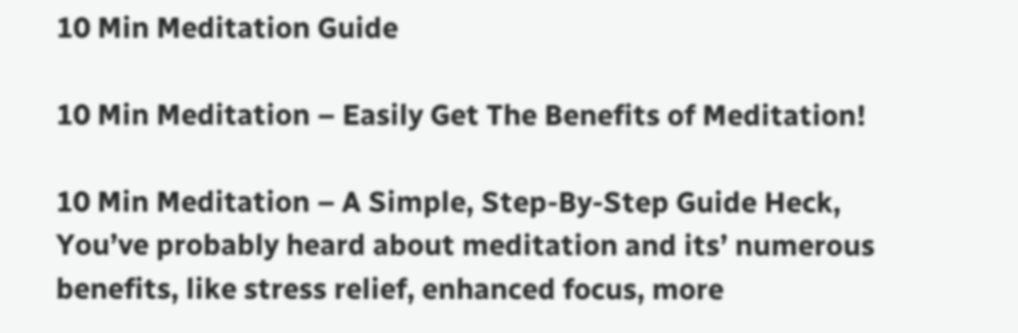10 Min Meditation Guide

10 Min Meditation – Easily Get The Benefits of Meditation!

10 Min Meditation – A Simple, Step-By-Step Guide Heck, You’ve probably heard about meditation and its’ numerous benefits, like stress relief, enhanced focus, more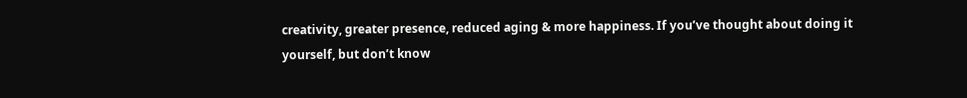creativity, greater presence, reduced aging & more happiness. If you’ve thought about doing it yourself, but don’t know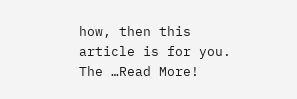how, then this article is for you. The …Read More!